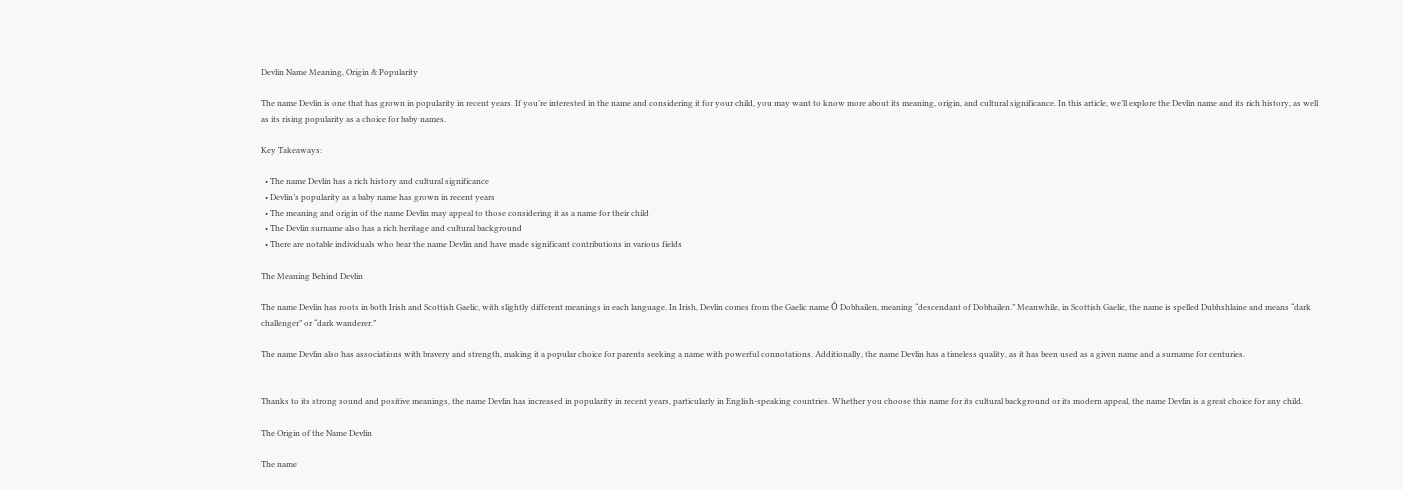Devlin Name Meaning, Origin & Popularity

The name Devlin is one that has grown in popularity in recent years. If you’re interested in the name and considering it for your child, you may want to know more about its meaning, origin, and cultural significance. In this article, we’ll explore the Devlin name and its rich history, as well as its rising popularity as a choice for baby names.

Key Takeaways:

  • The name Devlin has a rich history and cultural significance
  • Devlin’s popularity as a baby name has grown in recent years
  • The meaning and origin of the name Devlin may appeal to those considering it as a name for their child
  • The Devlin surname also has a rich heritage and cultural background
  • There are notable individuals who bear the name Devlin and have made significant contributions in various fields

The Meaning Behind Devlin

The name Devlin has roots in both Irish and Scottish Gaelic, with slightly different meanings in each language. In Irish, Devlin comes from the Gaelic name Ó Dobhailen, meaning “descendant of Dobhailen.” Meanwhile, in Scottish Gaelic, the name is spelled Dubhshlaine and means “dark challenger” or “dark wanderer.”

The name Devlin also has associations with bravery and strength, making it a popular choice for parents seeking a name with powerful connotations. Additionally, the name Devlin has a timeless quality, as it has been used as a given name and a surname for centuries.


Thanks to its strong sound and positive meanings, the name Devlin has increased in popularity in recent years, particularly in English-speaking countries. Whether you choose this name for its cultural background or its modern appeal, the name Devlin is a great choice for any child.

The Origin of the Name Devlin

The name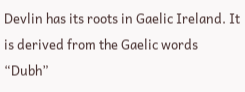Devlin has its roots in Gaelic Ireland. It is derived from the Gaelic words “Dubh”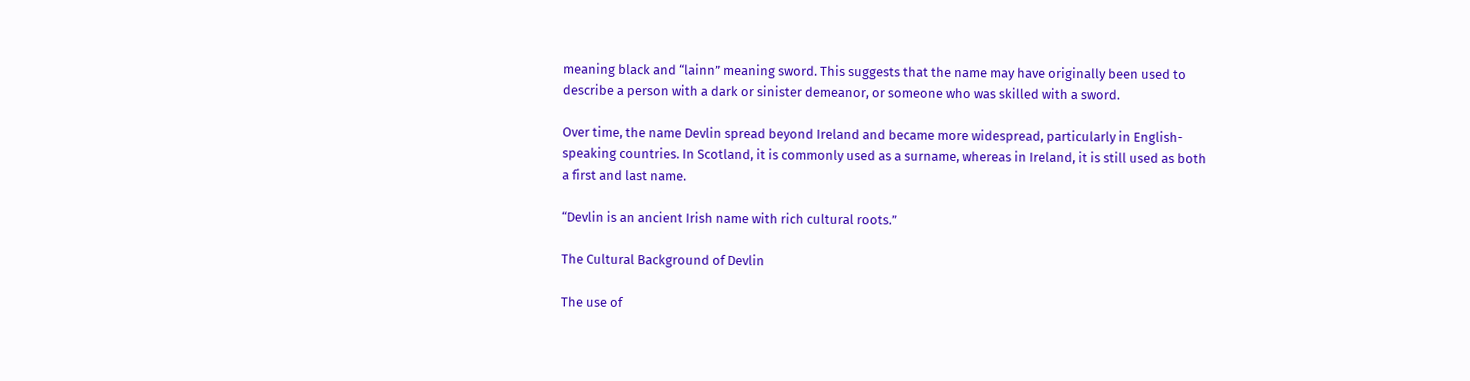meaning black and “lainn” meaning sword. This suggests that the name may have originally been used to describe a person with a dark or sinister demeanor, or someone who was skilled with a sword.

Over time, the name Devlin spread beyond Ireland and became more widespread, particularly in English-speaking countries. In Scotland, it is commonly used as a surname, whereas in Ireland, it is still used as both a first and last name.

“Devlin is an ancient Irish name with rich cultural roots.”

The Cultural Background of Devlin

The use of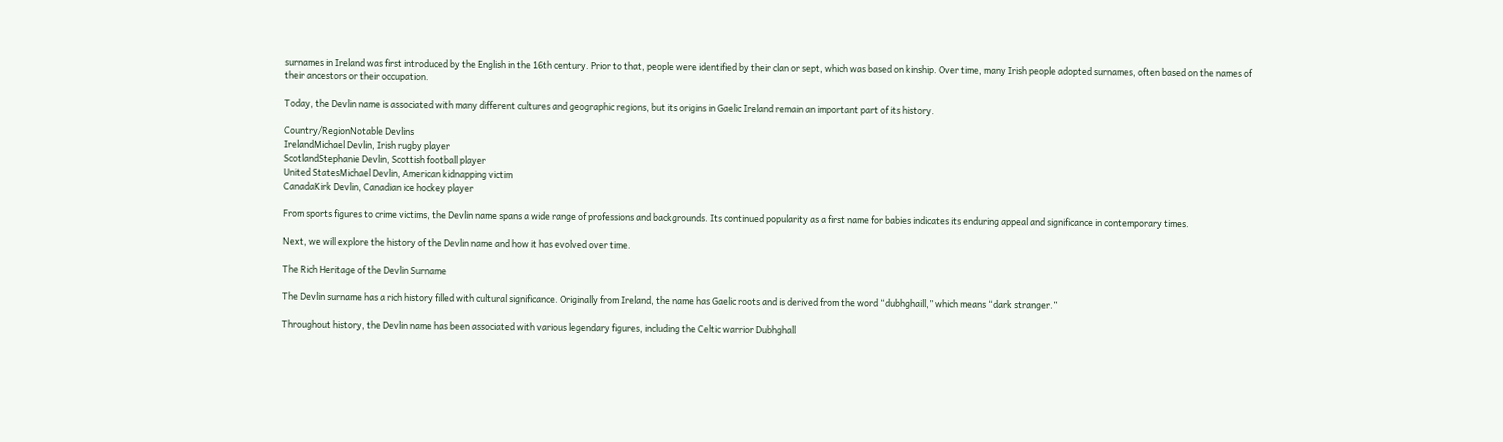surnames in Ireland was first introduced by the English in the 16th century. Prior to that, people were identified by their clan or sept, which was based on kinship. Over time, many Irish people adopted surnames, often based on the names of their ancestors or their occupation.

Today, the Devlin name is associated with many different cultures and geographic regions, but its origins in Gaelic Ireland remain an important part of its history.

Country/RegionNotable Devlins
IrelandMichael Devlin, Irish rugby player
ScotlandStephanie Devlin, Scottish football player
United StatesMichael Devlin, American kidnapping victim
CanadaKirk Devlin, Canadian ice hockey player

From sports figures to crime victims, the Devlin name spans a wide range of professions and backgrounds. Its continued popularity as a first name for babies indicates its enduring appeal and significance in contemporary times.

Next, we will explore the history of the Devlin name and how it has evolved over time.

The Rich Heritage of the Devlin Surname

The Devlin surname has a rich history filled with cultural significance. Originally from Ireland, the name has Gaelic roots and is derived from the word “dubhghaill,” which means “dark stranger.”

Throughout history, the Devlin name has been associated with various legendary figures, including the Celtic warrior Dubhghall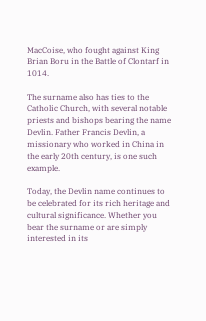MacCoise, who fought against King Brian Boru in the Battle of Clontarf in 1014.

The surname also has ties to the Catholic Church, with several notable priests and bishops bearing the name Devlin. Father Francis Devlin, a missionary who worked in China in the early 20th century, is one such example.

Today, the Devlin name continues to be celebrated for its rich heritage and cultural significance. Whether you bear the surname or are simply interested in its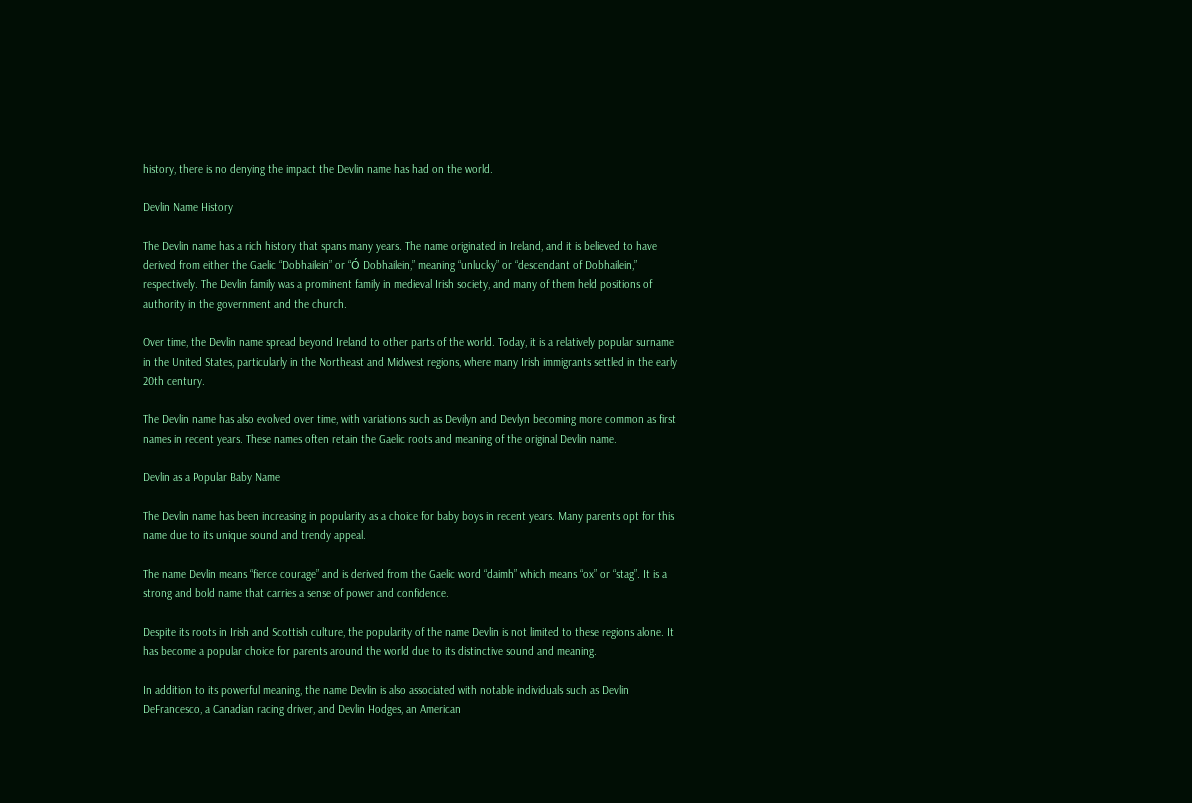history, there is no denying the impact the Devlin name has had on the world.

Devlin Name History

The Devlin name has a rich history that spans many years. The name originated in Ireland, and it is believed to have derived from either the Gaelic “Dobhailein” or “Ó Dobhailein,” meaning “unlucky” or “descendant of Dobhailein,” respectively. The Devlin family was a prominent family in medieval Irish society, and many of them held positions of authority in the government and the church.

Over time, the Devlin name spread beyond Ireland to other parts of the world. Today, it is a relatively popular surname in the United States, particularly in the Northeast and Midwest regions, where many Irish immigrants settled in the early 20th century.

The Devlin name has also evolved over time, with variations such as Devilyn and Devlyn becoming more common as first names in recent years. These names often retain the Gaelic roots and meaning of the original Devlin name.

Devlin as a Popular Baby Name

The Devlin name has been increasing in popularity as a choice for baby boys in recent years. Many parents opt for this name due to its unique sound and trendy appeal.

The name Devlin means “fierce courage” and is derived from the Gaelic word “daimh” which means “ox” or “stag”. It is a strong and bold name that carries a sense of power and confidence.

Despite its roots in Irish and Scottish culture, the popularity of the name Devlin is not limited to these regions alone. It has become a popular choice for parents around the world due to its distinctive sound and meaning.

In addition to its powerful meaning, the name Devlin is also associated with notable individuals such as Devlin DeFrancesco, a Canadian racing driver, and Devlin Hodges, an American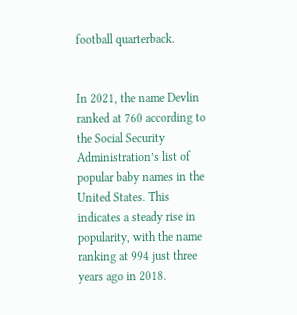football quarterback.


In 2021, the name Devlin ranked at 760 according to the Social Security Administration’s list of popular baby names in the United States. This indicates a steady rise in popularity, with the name ranking at 994 just three years ago in 2018.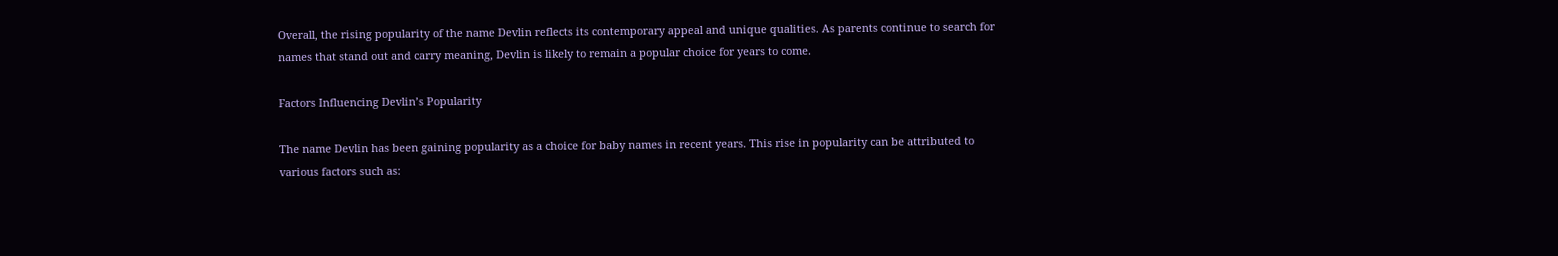Overall, the rising popularity of the name Devlin reflects its contemporary appeal and unique qualities. As parents continue to search for names that stand out and carry meaning, Devlin is likely to remain a popular choice for years to come.

Factors Influencing Devlin’s Popularity

The name Devlin has been gaining popularity as a choice for baby names in recent years. This rise in popularity can be attributed to various factors such as: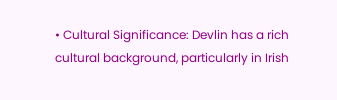• Cultural Significance: Devlin has a rich cultural background, particularly in Irish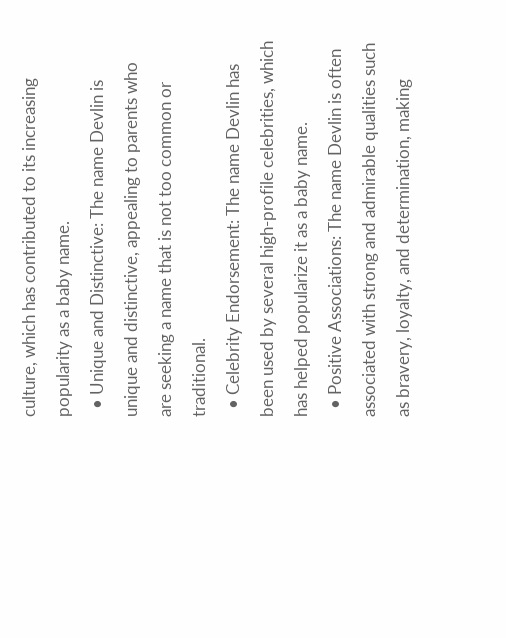culture, which has contributed to its increasing popularity as a baby name.
  • Unique and Distinctive: The name Devlin is unique and distinctive, appealing to parents who are seeking a name that is not too common or traditional.
  • Celebrity Endorsement: The name Devlin has been used by several high-profile celebrities, which has helped popularize it as a baby name.
  • Positive Associations: The name Devlin is often associated with strong and admirable qualities such as bravery, loyalty, and determination, making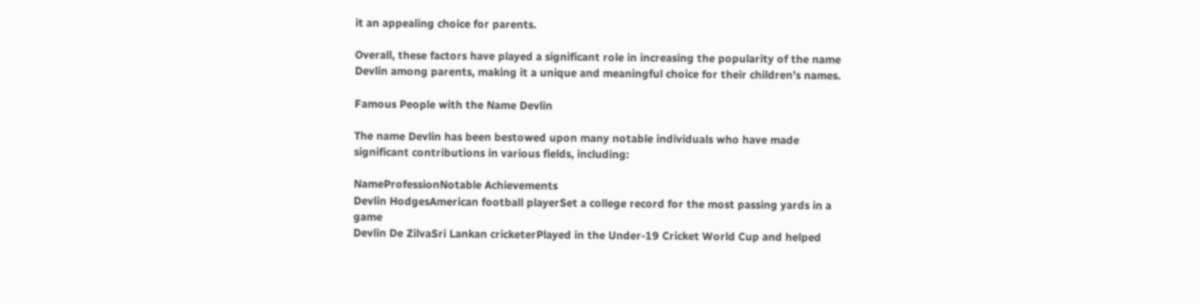it an appealing choice for parents.

Overall, these factors have played a significant role in increasing the popularity of the name Devlin among parents, making it a unique and meaningful choice for their children’s names.

Famous People with the Name Devlin

The name Devlin has been bestowed upon many notable individuals who have made significant contributions in various fields, including:

NameProfessionNotable Achievements
Devlin HodgesAmerican football playerSet a college record for the most passing yards in a game
Devlin De ZilvaSri Lankan cricketerPlayed in the Under-19 Cricket World Cup and helped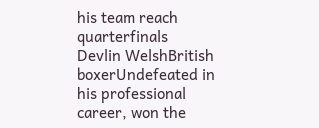his team reach quarterfinals
Devlin WelshBritish boxerUndefeated in his professional career, won the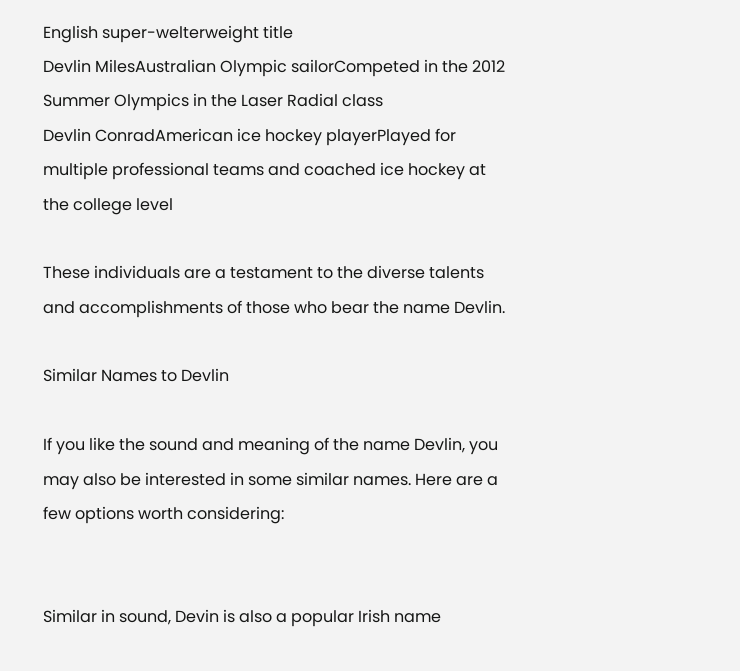English super-welterweight title
Devlin MilesAustralian Olympic sailorCompeted in the 2012 Summer Olympics in the Laser Radial class
Devlin ConradAmerican ice hockey playerPlayed for multiple professional teams and coached ice hockey at the college level

These individuals are a testament to the diverse talents and accomplishments of those who bear the name Devlin.

Similar Names to Devlin

If you like the sound and meaning of the name Devlin, you may also be interested in some similar names. Here are a few options worth considering:


Similar in sound, Devin is also a popular Irish name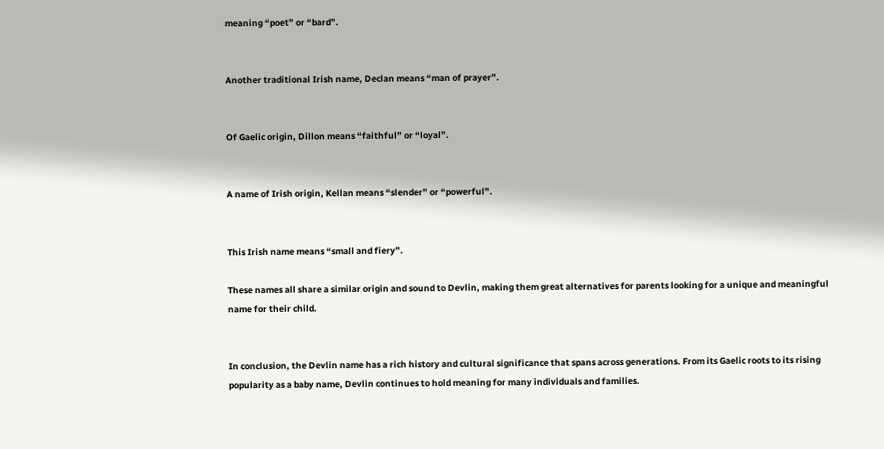meaning “poet” or “bard”.


Another traditional Irish name, Declan means “man of prayer”.


Of Gaelic origin, Dillon means “faithful” or “loyal”.


A name of Irish origin, Kellan means “slender” or “powerful”.


This Irish name means “small and fiery”.

These names all share a similar origin and sound to Devlin, making them great alternatives for parents looking for a unique and meaningful name for their child.


In conclusion, the Devlin name has a rich history and cultural significance that spans across generations. From its Gaelic roots to its rising popularity as a baby name, Devlin continues to hold meaning for many individuals and families.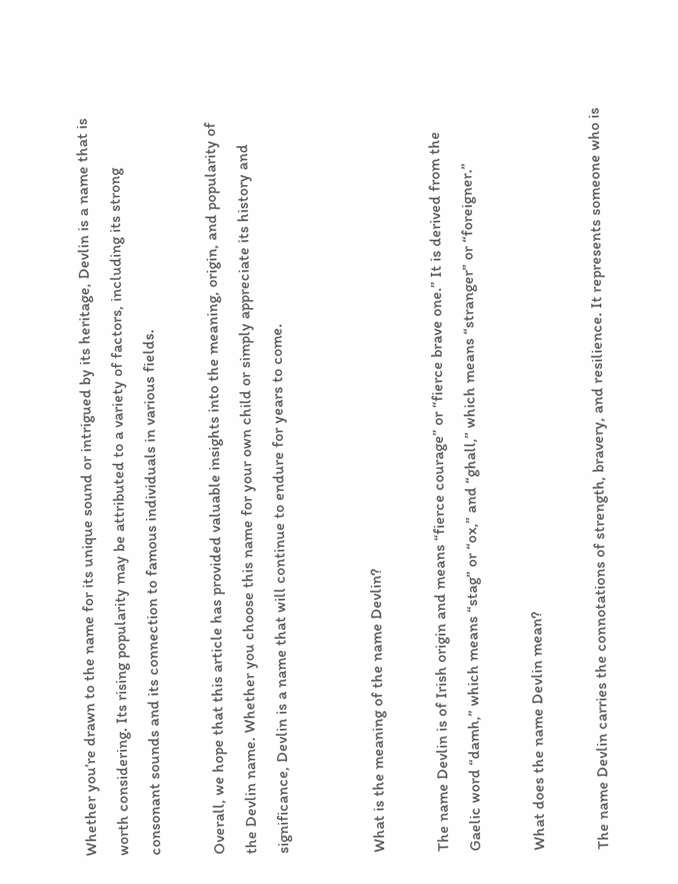Whether you’re drawn to the name for its unique sound or intrigued by its heritage, Devlin is a name that is worth considering. Its rising popularity may be attributed to a variety of factors, including its strong consonant sounds and its connection to famous individuals in various fields.

Overall, we hope that this article has provided valuable insights into the meaning, origin, and popularity of the Devlin name. Whether you choose this name for your own child or simply appreciate its history and significance, Devlin is a name that will continue to endure for years to come.


What is the meaning of the name Devlin?

The name Devlin is of Irish origin and means “fierce courage” or “fierce brave one.” It is derived from the Gaelic word “damh,” which means “stag” or “ox,” and “ghall,” which means “stranger” or “foreigner.”

What does the name Devlin mean?

The name Devlin carries the connotations of strength, bravery, and resilience. It represents someone who is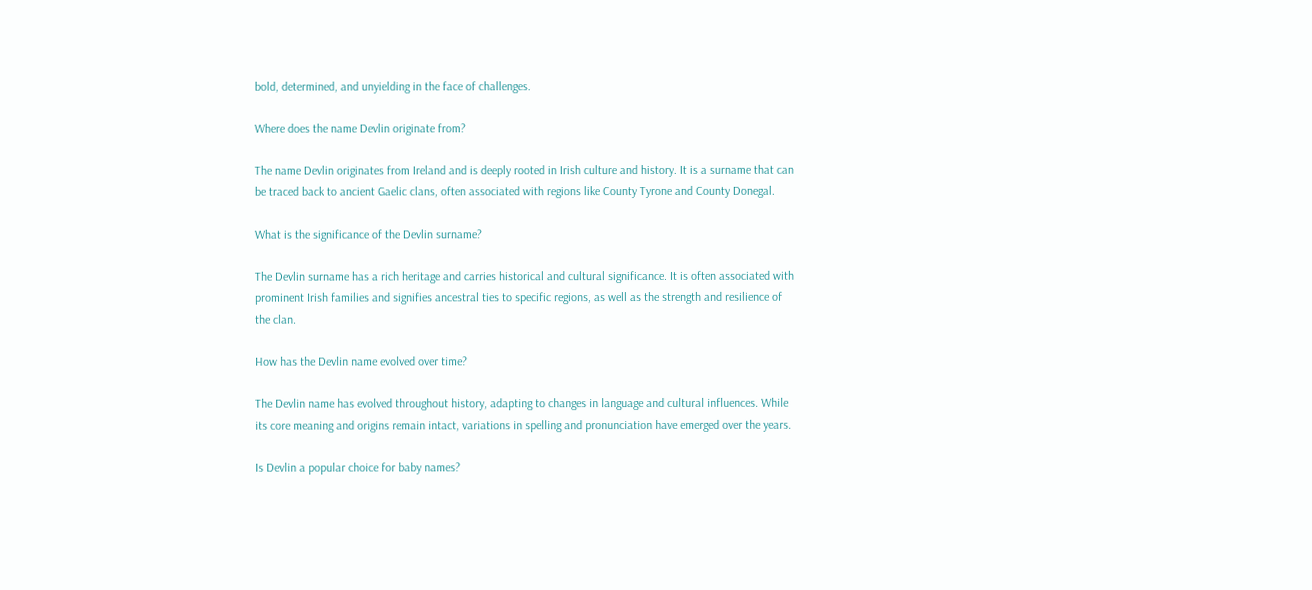bold, determined, and unyielding in the face of challenges.

Where does the name Devlin originate from?

The name Devlin originates from Ireland and is deeply rooted in Irish culture and history. It is a surname that can be traced back to ancient Gaelic clans, often associated with regions like County Tyrone and County Donegal.

What is the significance of the Devlin surname?

The Devlin surname has a rich heritage and carries historical and cultural significance. It is often associated with prominent Irish families and signifies ancestral ties to specific regions, as well as the strength and resilience of the clan.

How has the Devlin name evolved over time?

The Devlin name has evolved throughout history, adapting to changes in language and cultural influences. While its core meaning and origins remain intact, variations in spelling and pronunciation have emerged over the years.

Is Devlin a popular choice for baby names?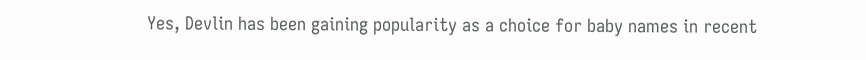Yes, Devlin has been gaining popularity as a choice for baby names in recent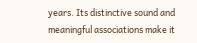years. Its distinctive sound and meaningful associations make it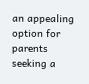an appealing option for parents seeking a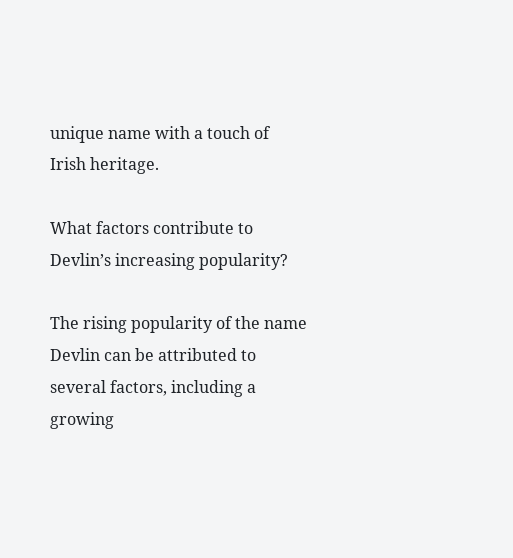unique name with a touch of Irish heritage.

What factors contribute to Devlin’s increasing popularity?

The rising popularity of the name Devlin can be attributed to several factors, including a growing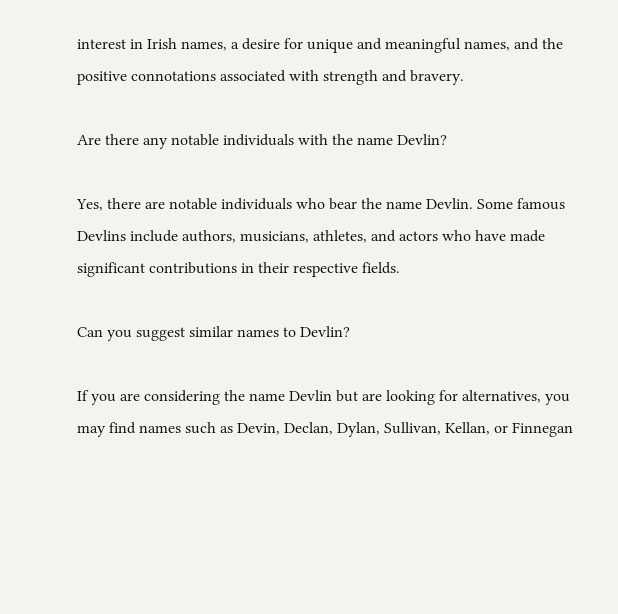interest in Irish names, a desire for unique and meaningful names, and the positive connotations associated with strength and bravery.

Are there any notable individuals with the name Devlin?

Yes, there are notable individuals who bear the name Devlin. Some famous Devlins include authors, musicians, athletes, and actors who have made significant contributions in their respective fields.

Can you suggest similar names to Devlin?

If you are considering the name Devlin but are looking for alternatives, you may find names such as Devin, Declan, Dylan, Sullivan, Kellan, or Finnegan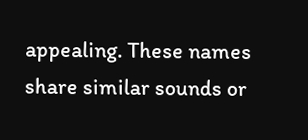appealing. These names share similar sounds or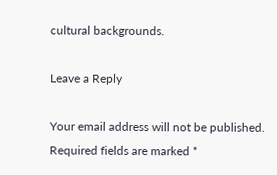cultural backgrounds.

Leave a Reply

Your email address will not be published. Required fields are marked *